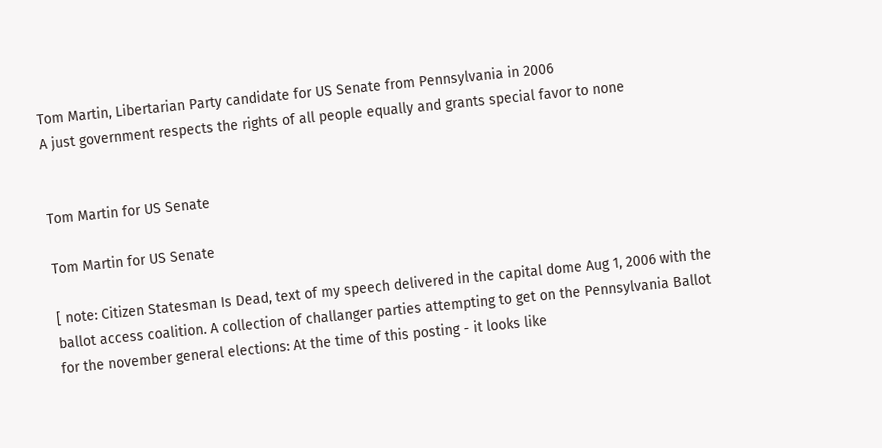Tom Martin, Libertarian Party candidate for US Senate from Pennsylvania in 2006
A just government respects the rights of all people equally and grants special favor to none


Tom Martin for US Senate

Tom Martin for US Senate

[ note: Citizen Statesman Is Dead, text of my speech delivered in the capital dome Aug 1, 2006 with the ballot access coalition. A collection of challanger parties attempting to get on the Pennsylvania Ballot for the november general elections: At the time of this posting - it looks like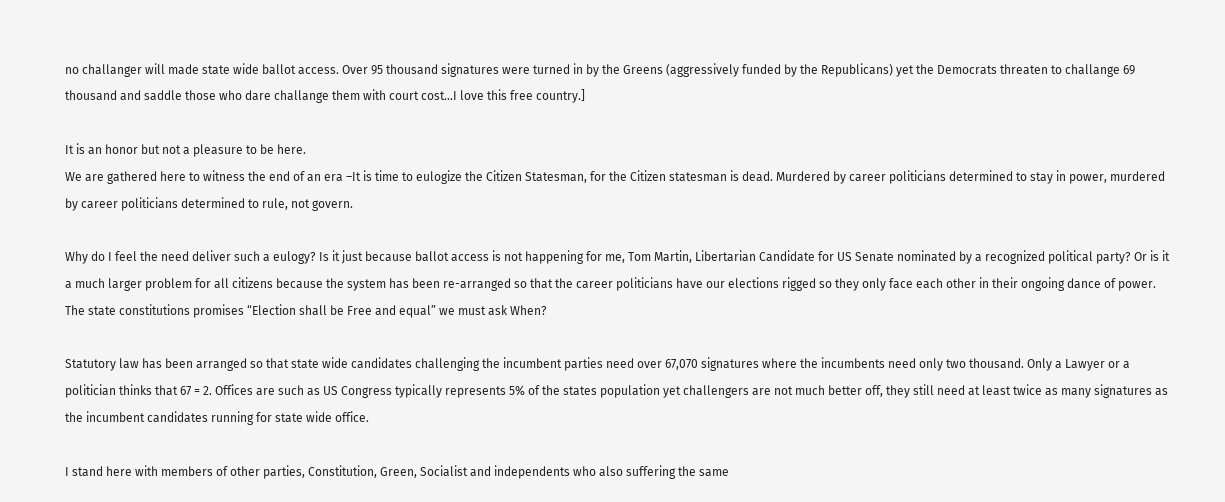no challanger will made state wide ballot access. Over 95 thousand signatures were turned in by the Greens (aggressively funded by the Republicans) yet the Democrats threaten to challange 69 thousand and saddle those who dare challange them with court cost...I love this free country.]

It is an honor but not a pleasure to be here.
We are gathered here to witness the end of an era –It is time to eulogize the Citizen Statesman, for the Citizen statesman is dead. Murdered by career politicians determined to stay in power, murdered by career politicians determined to rule, not govern.

Why do I feel the need deliver such a eulogy? Is it just because ballot access is not happening for me, Tom Martin, Libertarian Candidate for US Senate nominated by a recognized political party? Or is it a much larger problem for all citizens because the system has been re-arranged so that the career politicians have our elections rigged so they only face each other in their ongoing dance of power.
The state constitutions promises “Election shall be Free and equal” we must ask When?

Statutory law has been arranged so that state wide candidates challenging the incumbent parties need over 67,070 signatures where the incumbents need only two thousand. Only a Lawyer or a politician thinks that 67 = 2. Offices are such as US Congress typically represents 5% of the states population yet challengers are not much better off, they still need at least twice as many signatures as the incumbent candidates running for state wide office.

I stand here with members of other parties, Constitution, Green, Socialist and independents who also suffering the same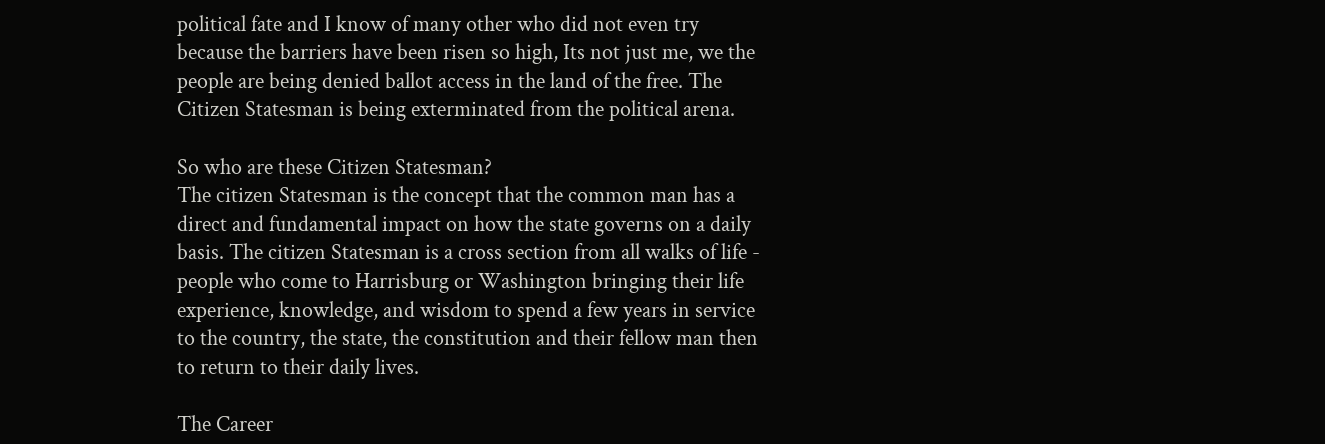political fate and I know of many other who did not even try because the barriers have been risen so high, Its not just me, we the people are being denied ballot access in the land of the free. The Citizen Statesman is being exterminated from the political arena.

So who are these Citizen Statesman?
The citizen Statesman is the concept that the common man has a direct and fundamental impact on how the state governs on a daily basis. The citizen Statesman is a cross section from all walks of life - people who come to Harrisburg or Washington bringing their life experience, knowledge, and wisdom to spend a few years in service to the country, the state, the constitution and their fellow man then to return to their daily lives.

The Career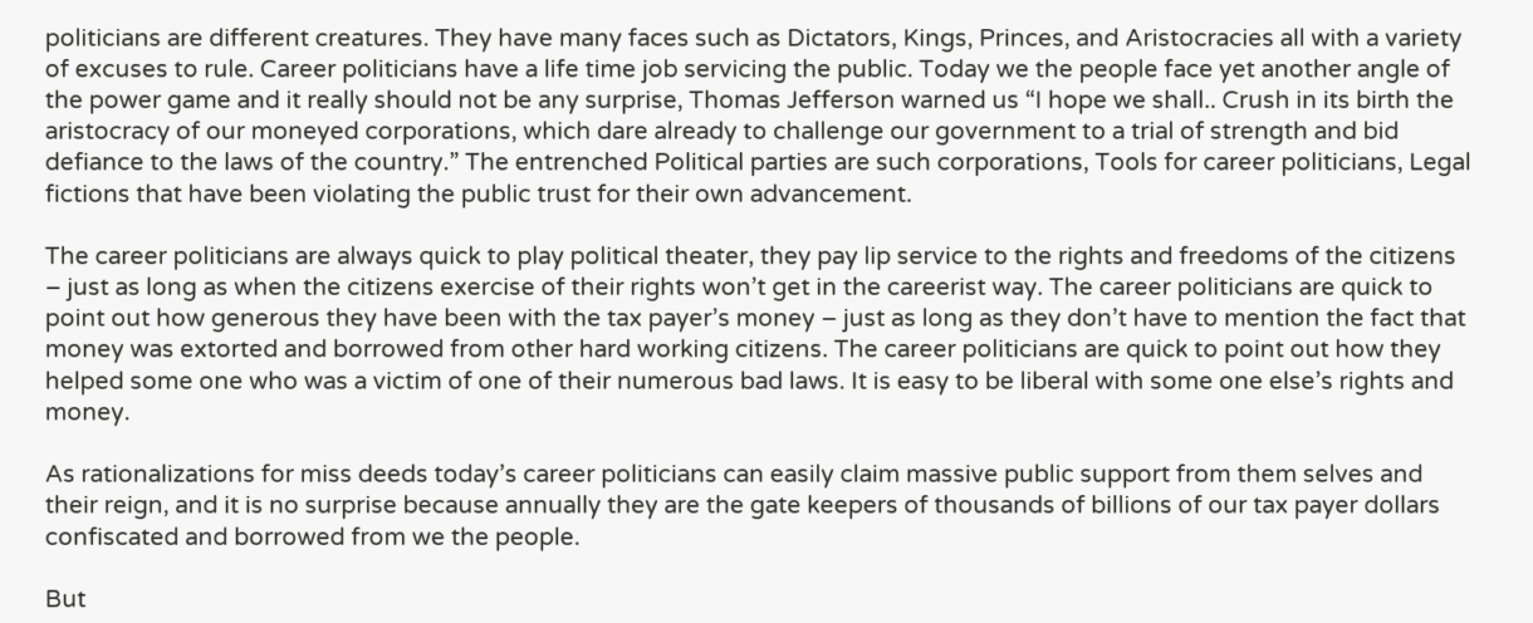politicians are different creatures. They have many faces such as Dictators, Kings, Princes, and Aristocracies all with a variety of excuses to rule. Career politicians have a life time job servicing the public. Today we the people face yet another angle of the power game and it really should not be any surprise, Thomas Jefferson warned us “I hope we shall.. Crush in its birth the aristocracy of our moneyed corporations, which dare already to challenge our government to a trial of strength and bid defiance to the laws of the country.” The entrenched Political parties are such corporations, Tools for career politicians, Legal fictions that have been violating the public trust for their own advancement.

The career politicians are always quick to play political theater, they pay lip service to the rights and freedoms of the citizens – just as long as when the citizens exercise of their rights won’t get in the careerist way. The career politicians are quick to point out how generous they have been with the tax payer’s money – just as long as they don’t have to mention the fact that money was extorted and borrowed from other hard working citizens. The career politicians are quick to point out how they helped some one who was a victim of one of their numerous bad laws. It is easy to be liberal with some one else’s rights and money.

As rationalizations for miss deeds today’s career politicians can easily claim massive public support from them selves and their reign, and it is no surprise because annually they are the gate keepers of thousands of billions of our tax payer dollars confiscated and borrowed from we the people.

But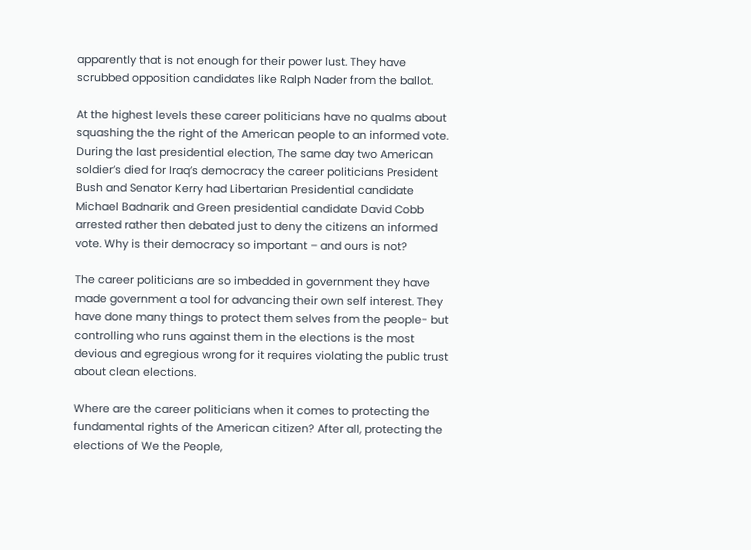apparently that is not enough for their power lust. They have scrubbed opposition candidates like Ralph Nader from the ballot.

At the highest levels these career politicians have no qualms about squashing the the right of the American people to an informed vote. During the last presidential election, The same day two American soldier’s died for Iraq’s democracy the career politicians President Bush and Senator Kerry had Libertarian Presidential candidate Michael Badnarik and Green presidential candidate David Cobb arrested rather then debated just to deny the citizens an informed vote. Why is their democracy so important – and ours is not?

The career politicians are so imbedded in government they have made government a tool for advancing their own self interest. They have done many things to protect them selves from the people- but controlling who runs against them in the elections is the most devious and egregious wrong for it requires violating the public trust about clean elections.

Where are the career politicians when it comes to protecting the fundamental rights of the American citizen? After all, protecting the elections of We the People,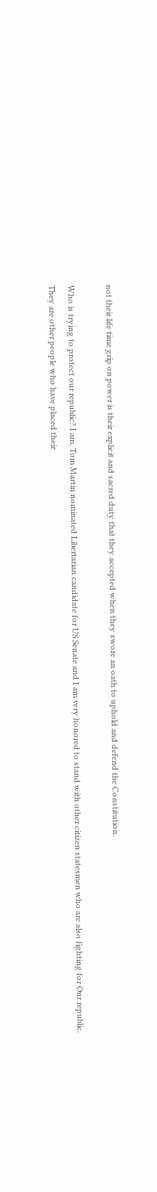not their life time grip on power is their explicit and sacred duty that they accepted when they swore an oath to uphold and defend the Constitution.

Who is trying to protect our republic? I am, Tom Martin nominated Libertarian candidate for US Senate and I am very honored to stand with other citizen statesmen who are also fighting for Our republic.
They are other people who have placed their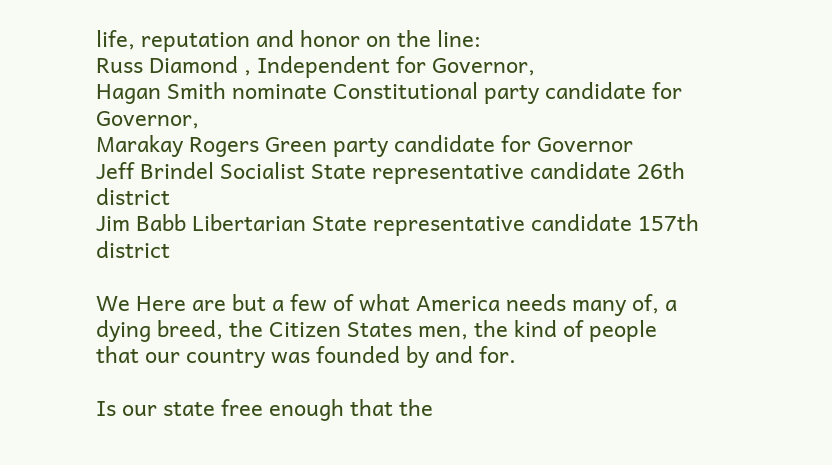life, reputation and honor on the line:
Russ Diamond , Independent for Governor,
Hagan Smith nominate Constitutional party candidate for Governor,
Marakay Rogers Green party candidate for Governor
Jeff Brindel Socialist State representative candidate 26th district
Jim Babb Libertarian State representative candidate 157th district

We Here are but a few of what America needs many of, a dying breed, the Citizen States men, the kind of people that our country was founded by and for.

Is our state free enough that the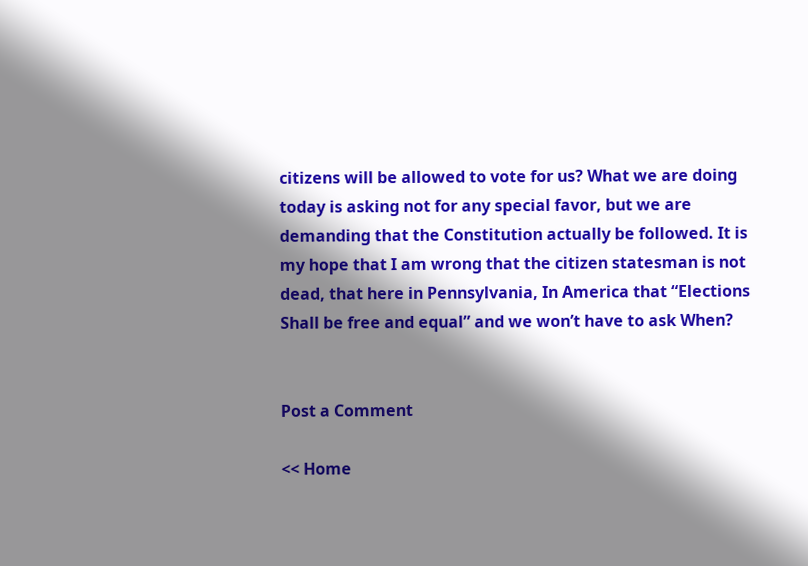citizens will be allowed to vote for us? What we are doing today is asking not for any special favor, but we are demanding that the Constitution actually be followed. It is my hope that I am wrong that the citizen statesman is not dead, that here in Pennsylvania, In America that “Elections Shall be free and equal” and we won’t have to ask When?


Post a Comment

<< Home